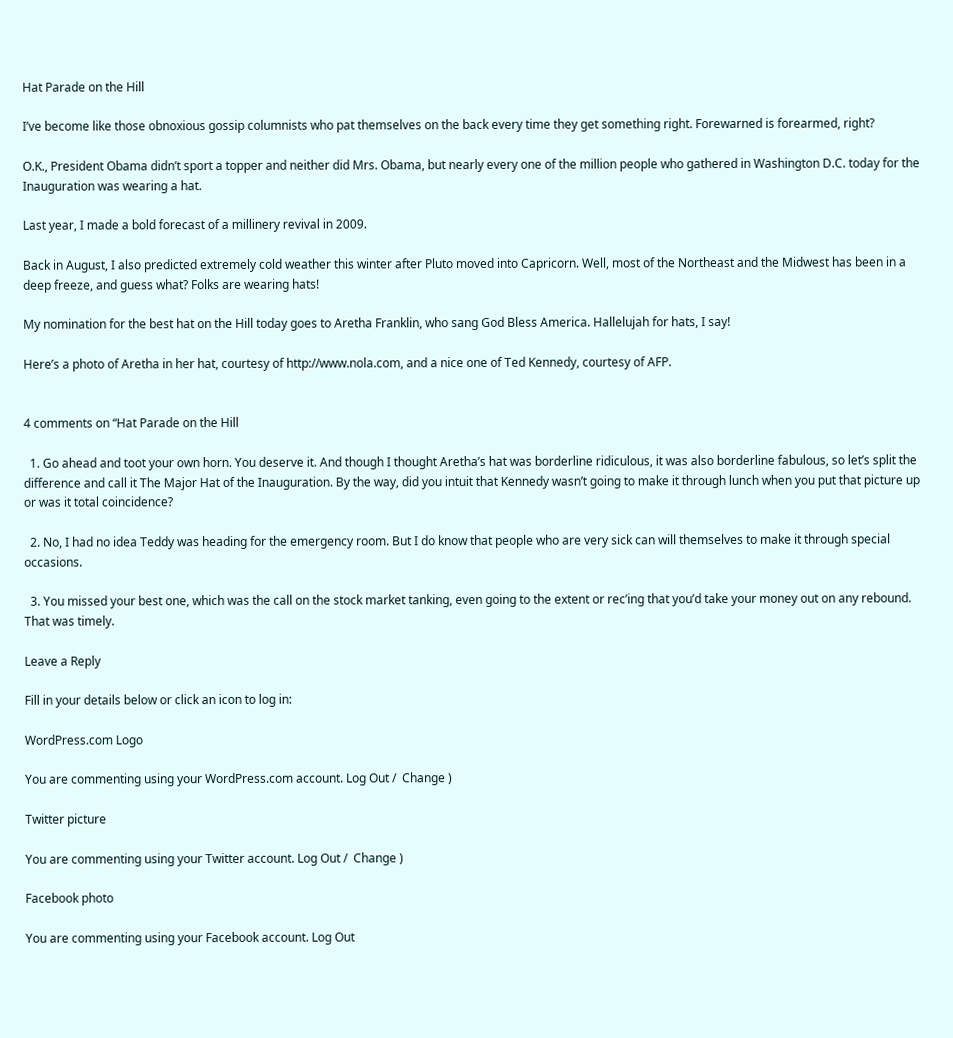Hat Parade on the Hill

I’ve become like those obnoxious gossip columnists who pat themselves on the back every time they get something right. Forewarned is forearmed, right?

O.K., President Obama didn’t sport a topper and neither did Mrs. Obama, but nearly every one of the million people who gathered in Washington D.C. today for the Inauguration was wearing a hat.

Last year, I made a bold forecast of a millinery revival in 2009.

Back in August, I also predicted extremely cold weather this winter after Pluto moved into Capricorn. Well, most of the Northeast and the Midwest has been in a deep freeze, and guess what? Folks are wearing hats!

My nomination for the best hat on the Hill today goes to Aretha Franklin, who sang God Bless America. Hallelujah for hats, I say!

Here’s a photo of Aretha in her hat, courtesy of http://www.nola.com, and a nice one of Ted Kennedy, courtesy of AFP.


4 comments on “Hat Parade on the Hill

  1. Go ahead and toot your own horn. You deserve it. And though I thought Aretha’s hat was borderline ridiculous, it was also borderline fabulous, so let’s split the difference and call it The Major Hat of the Inauguration. By the way, did you intuit that Kennedy wasn’t going to make it through lunch when you put that picture up or was it total coincidence?

  2. No, I had no idea Teddy was heading for the emergency room. But I do know that people who are very sick can will themselves to make it through special occasions.

  3. You missed your best one, which was the call on the stock market tanking, even going to the extent or rec’ing that you’d take your money out on any rebound. That was timely.

Leave a Reply

Fill in your details below or click an icon to log in:

WordPress.com Logo

You are commenting using your WordPress.com account. Log Out /  Change )

Twitter picture

You are commenting using your Twitter account. Log Out /  Change )

Facebook photo

You are commenting using your Facebook account. Log Out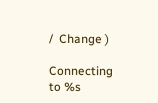/  Change )

Connecting to %s